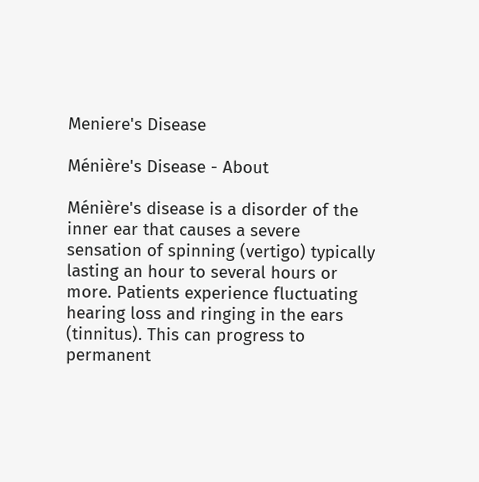Meniere's Disease

Ménière's Disease - About

Ménière's disease is a disorder of the inner ear that causes a severe sensation of spinning (vertigo) typically lasting an hour to several hours or more. Patients experience fluctuating hearing loss and ringing in the ears (tinnitus). This can progress to permanent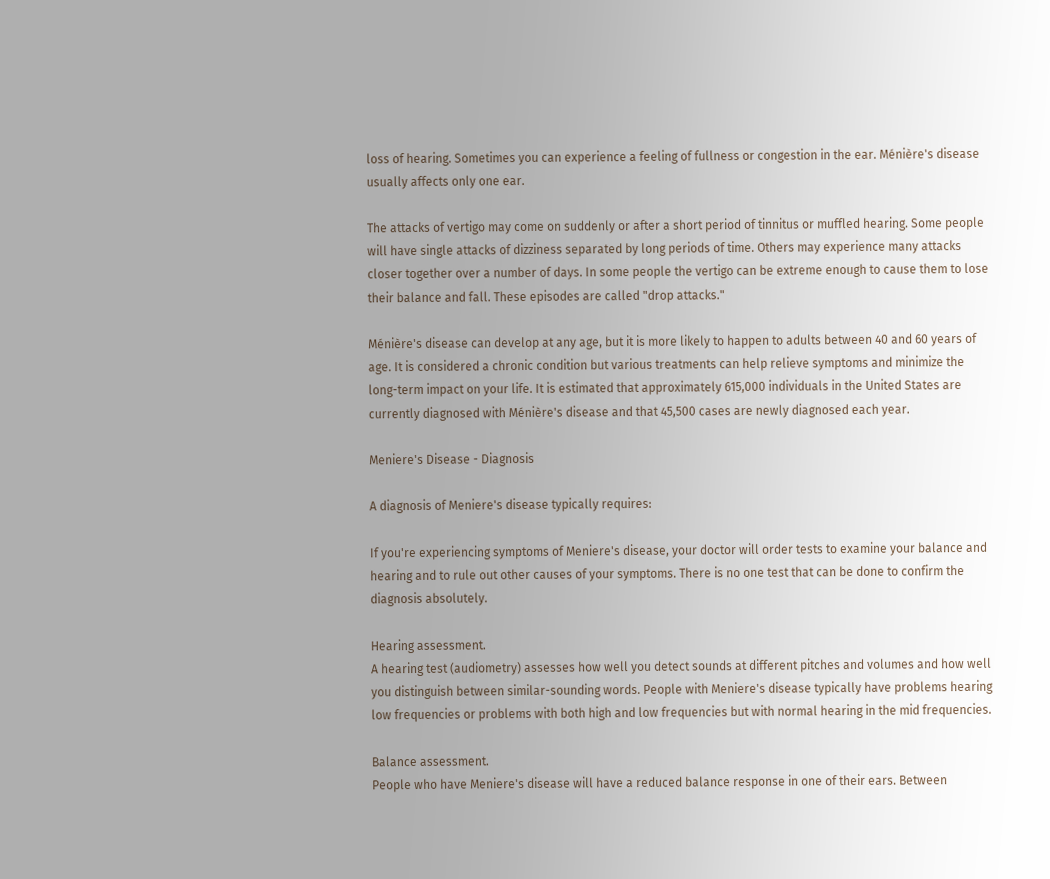loss of hearing. Sometimes you can experience a feeling of fullness or congestion in the ear. Ménière's disease usually affects only one ear.

The attacks of vertigo may come on suddenly or after a short period of tinnitus or muffled hearing. Some people will have single attacks of dizziness separated by long periods of time. Others may experience many attacks closer together over a number of days. In some people the vertigo can be extreme enough to cause them to lose their balance and fall. These episodes are called "drop attacks."

Ménière's disease can develop at any age, but it is more likely to happen to adults between 40 and 60 years of age. It is considered a chronic condition but various treatments can help relieve symptoms and minimize the long-term impact on your life. It is estimated that approximately 615,000 individuals in the United States are currently diagnosed with Ménière's disease and that 45,500 cases are newly diagnosed each year.

Meniere's Disease - Diagnosis

A diagnosis of Meniere's disease typically requires:

If you're experiencing symptoms of Meniere's disease, your doctor will order tests to examine your balance and hearing and to rule out other causes of your symptoms. There is no one test that can be done to confirm the diagnosis absolutely.

Hearing assessment.
A hearing test (audiometry) assesses how well you detect sounds at different pitches and volumes and how well you distinguish between similar-sounding words. People with Meniere's disease typically have problems hearing low frequencies or problems with both high and low frequencies but with normal hearing in the mid frequencies.

Balance assessment.
People who have Meniere's disease will have a reduced balance response in one of their ears. Between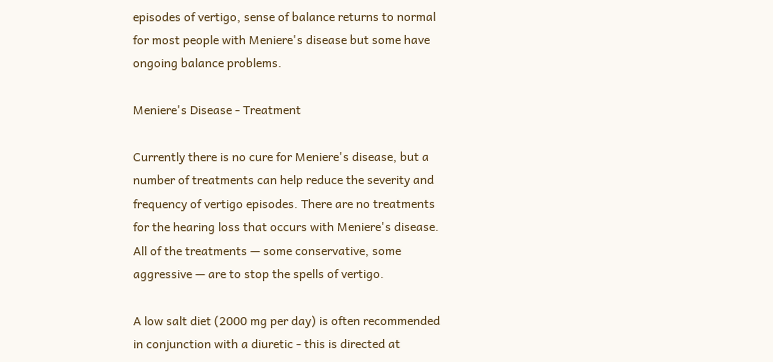episodes of vertigo, sense of balance returns to normal for most people with Meniere's disease but some have ongoing balance problems.

Meniere's Disease - Treatment

Currently there is no cure for Meniere's disease, but a number of treatments can help reduce the severity and frequency of vertigo episodes. There are no treatments for the hearing loss that occurs with Meniere's disease. All of the treatments — some conservative, some aggressive — are to stop the spells of vertigo.

A low salt diet (2000 mg per day) is often recommended in conjunction with a diuretic - this is directed at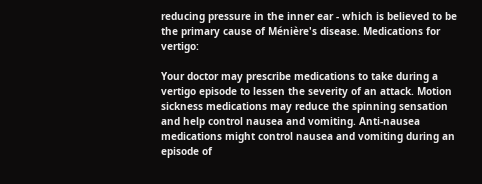reducing pressure in the inner ear - which is believed to be the primary cause of Ménière's disease. Medications for vertigo:

Your doctor may prescribe medications to take during a vertigo episode to lessen the severity of an attack. Motion sickness medications may reduce the spinning sensation and help control nausea and vomiting. Anti-nausea medications might control nausea and vomiting during an episode of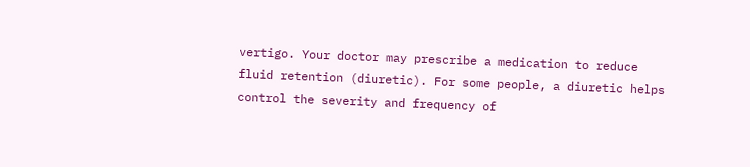vertigo. Your doctor may prescribe a medication to reduce fluid retention (diuretic). For some people, a diuretic helps control the severity and frequency of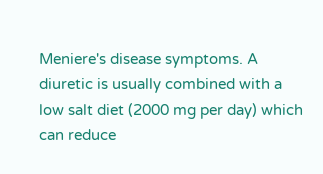Meniere's disease symptoms. A diuretic is usually combined with a low salt diet (2000 mg per day) which can reduce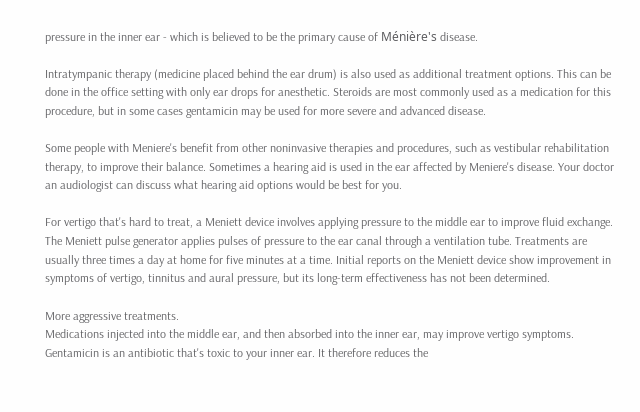pressure in the inner ear - which is believed to be the primary cause of Ménière's disease.

Intratympanic therapy (medicine placed behind the ear drum) is also used as additional treatment options. This can be done in the office setting with only ear drops for anesthetic. Steroids are most commonly used as a medication for this procedure, but in some cases gentamicin may be used for more severe and advanced disease.

Some people with Meniere's benefit from other noninvasive therapies and procedures, such as vestibular rehabilitation therapy, to improve their balance. Sometimes a hearing aid is used in the ear affected by Meniere's disease. Your doctor an audiologist can discuss what hearing aid options would be best for you.

For vertigo that's hard to treat, a Meniett device involves applying pressure to the middle ear to improve fluid exchange. The Meniett pulse generator applies pulses of pressure to the ear canal through a ventilation tube. Treatments are usually three times a day at home for five minutes at a time. Initial reports on the Meniett device show improvement in symptoms of vertigo, tinnitus and aural pressure, but its long-term effectiveness has not been determined.

More aggressive treatments.
Medications injected into the middle ear, and then absorbed into the inner ear, may improve vertigo symptoms. Gentamicin is an antibiotic that's toxic to your inner ear. It therefore reduces the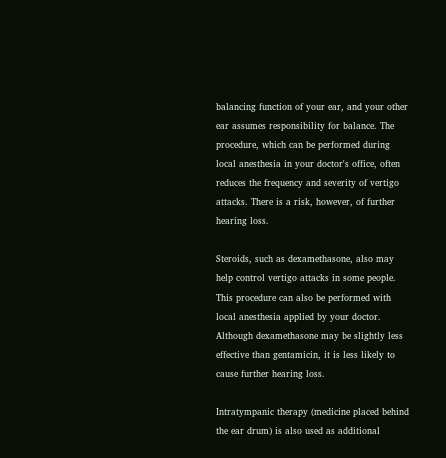balancing function of your ear, and your other ear assumes responsibility for balance. The procedure, which can be performed during local anesthesia in your doctor's office, often reduces the frequency and severity of vertigo attacks. There is a risk, however, of further hearing loss.

Steroids, such as dexamethasone, also may help control vertigo attacks in some people. This procedure can also be performed with local anesthesia applied by your doctor. Although dexamethasone may be slightly less effective than gentamicin, it is less likely to cause further hearing loss.

Intratympanic therapy (medicine placed behind the ear drum) is also used as additional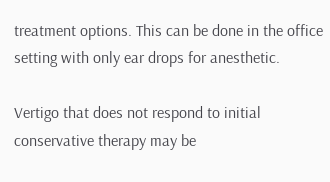treatment options. This can be done in the office setting with only ear drops for anesthetic.

Vertigo that does not respond to initial conservative therapy may be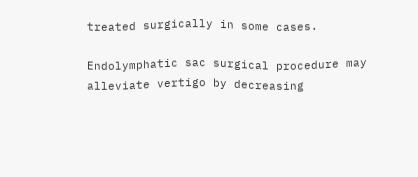treated surgically in some cases.

Endolymphatic sac surgical procedure may alleviate vertigo by decreasing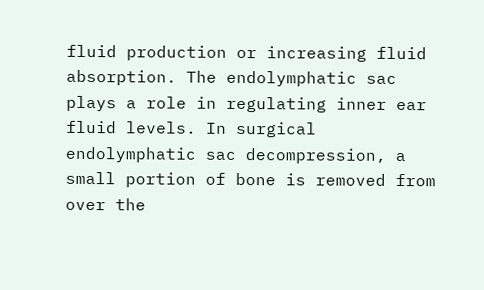fluid production or increasing fluid absorption. The endolymphatic sac plays a role in regulating inner ear fluid levels. In surgical endolymphatic sac decompression, a small portion of bone is removed from over the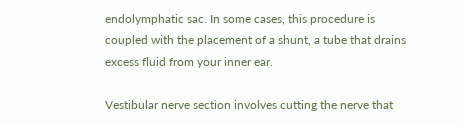endolymphatic sac. In some cases, this procedure is coupled with the placement of a shunt, a tube that drains excess fluid from your inner ear.

Vestibular nerve section involves cutting the nerve that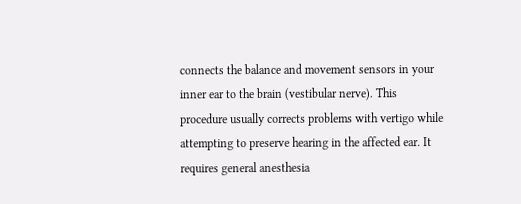connects the balance and movement sensors in your inner ear to the brain (vestibular nerve). This procedure usually corrects problems with vertigo while attempting to preserve hearing in the affected ear. It requires general anesthesia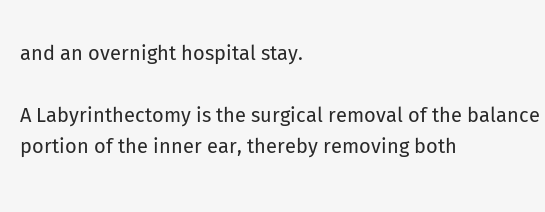and an overnight hospital stay.

A Labyrinthectomy is the surgical removal of the balance portion of the inner ear, thereby removing both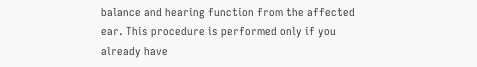balance and hearing function from the affected ear. This procedure is performed only if you already have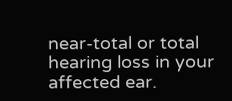near-total or total hearing loss in your affected ear.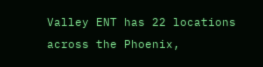Valley ENT has 22 locations across the Phoenix,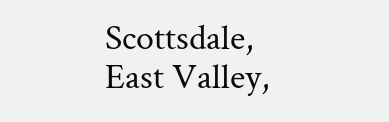Scottsdale, East Valley,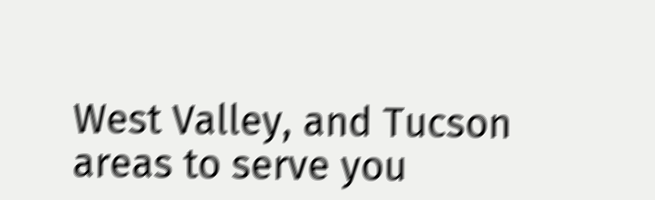West Valley, and Tucson areas to serve you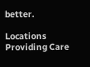better.

Locations Providing Care